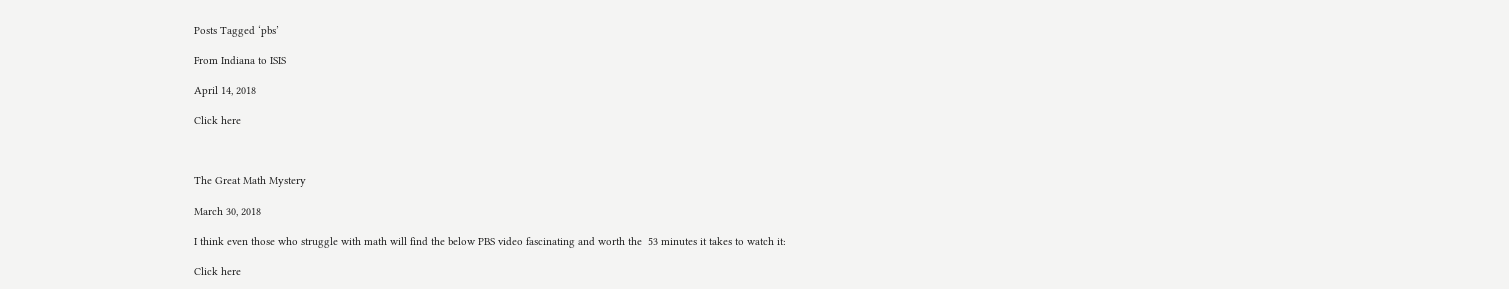Posts Tagged ‘pbs’

From Indiana to ISIS

April 14, 2018

Click here



The Great Math Mystery

March 30, 2018

I think even those who struggle with math will find the below PBS video fascinating and worth the  53 minutes it takes to watch it:

Click here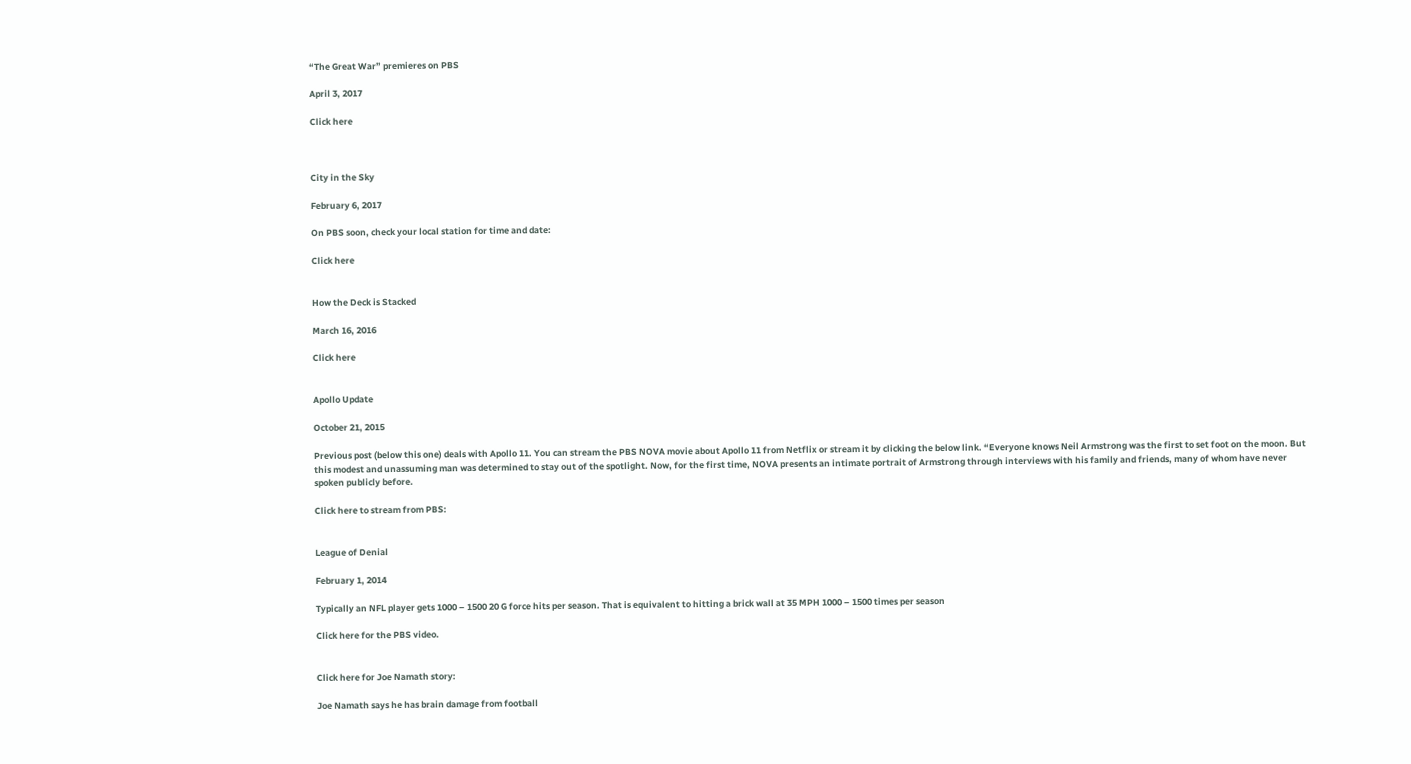“The Great War” premieres on PBS

April 3, 2017

Click here



City in the Sky

February 6, 2017

On PBS soon, check your local station for time and date:

Click here


How the Deck is Stacked

March 16, 2016

Click here


Apollo Update

October 21, 2015

Previous post (below this one) deals with Apollo 11. You can stream the PBS NOVA movie about Apollo 11 from Netflix or stream it by clicking the below link. “Everyone knows Neil Armstrong was the first to set foot on the moon. But this modest and unassuming man was determined to stay out of the spotlight. Now, for the first time, NOVA presents an intimate portrait of Armstrong through interviews with his family and friends, many of whom have never spoken publicly before.

Click here to stream from PBS:


League of Denial

February 1, 2014

Typically an NFL player gets 1000 – 1500 20 G force hits per season. That is equivalent to hitting a brick wall at 35 MPH 1000 – 1500 times per season

Click here for the PBS video.


Click here for Joe Namath story:

Joe Namath says he has brain damage from football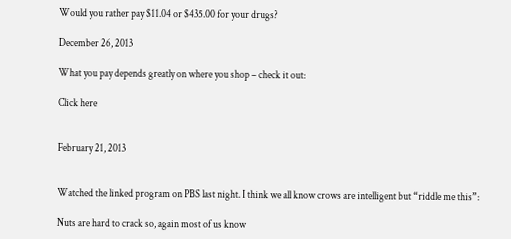Would you rather pay $11.04 or $435.00 for your drugs?

December 26, 2013

What you pay depends greatly on where you shop – check it out:

Click here


February 21, 2013


Watched the linked program on PBS last night. I think we all know crows are intelligent but “riddle me this”:

Nuts are hard to crack so, again most of us know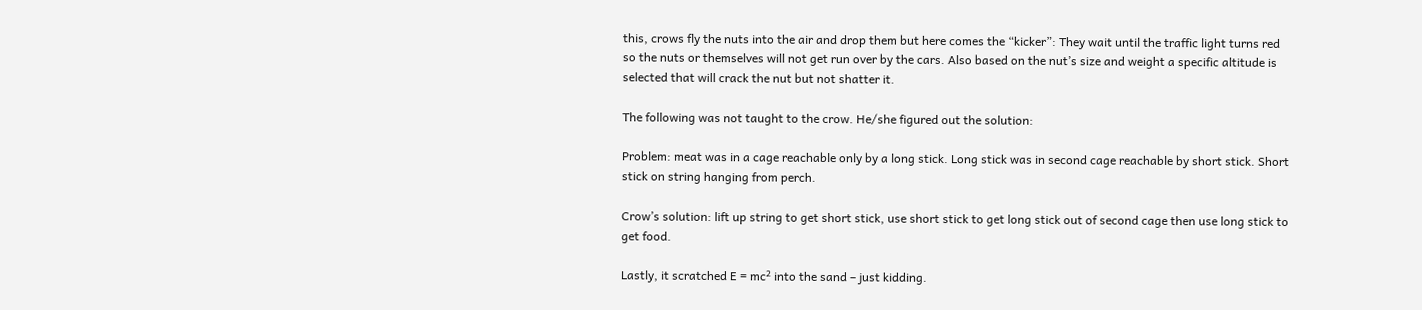this, crows fly the nuts into the air and drop them but here comes the “kicker”: They wait until the traffic light turns red so the nuts or themselves will not get run over by the cars. Also based on the nut’s size and weight a specific altitude is selected that will crack the nut but not shatter it.

The following was not taught to the crow. He/she figured out the solution:

Problem: meat was in a cage reachable only by a long stick. Long stick was in second cage reachable by short stick. Short stick on string hanging from perch.

Crow’s solution: lift up string to get short stick, use short stick to get long stick out of second cage then use long stick to get food.

Lastly, it scratched E = mc² into the sand – just kidding.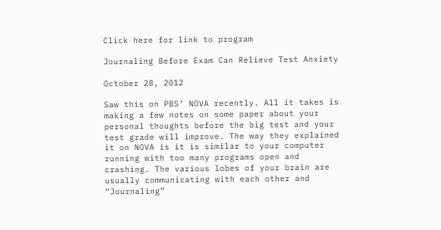Click here for link to program

Journaling Before Exam Can Relieve Test Anxiety

October 28, 2012

Saw this on PBS’ NOVA recently. All it takes is making a few notes on some paper about your personal thoughts before the big test and your test grade will improve. The way they explained it on NOVA is it is similar to your computer running with too many programs open and crashing. The various lobes of your brain are usually communicating with each other and “Journaling”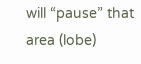will “pause” that area (lobe)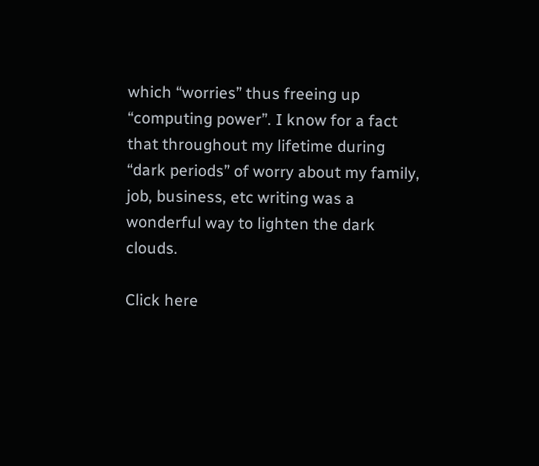which “worries” thus freeing up “computing power”. I know for a fact that throughout my lifetime during “dark periods” of worry about my family, job, business, etc writing was a wonderful way to lighten the dark clouds.

Click here